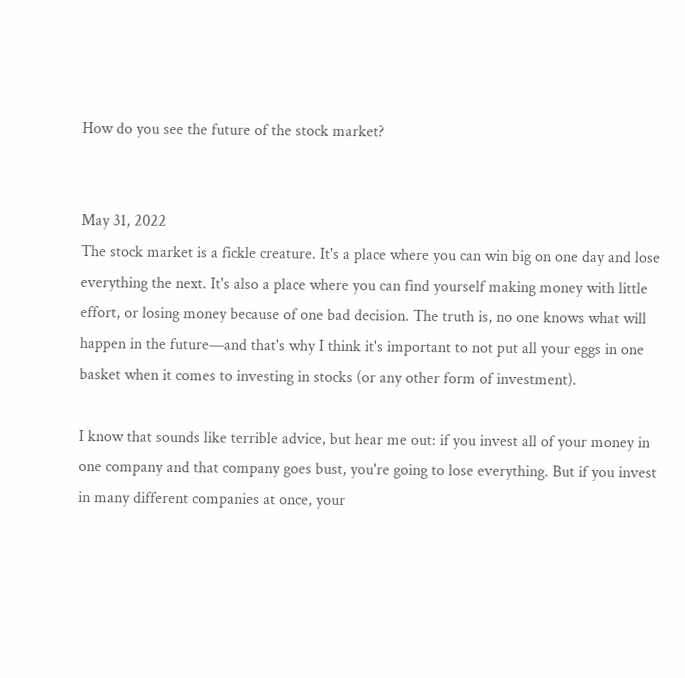How do you see the future of the stock market?


May 31, 2022
The stock market is a fickle creature. It's a place where you can win big on one day and lose everything the next. It's also a place where you can find yourself making money with little effort, or losing money because of one bad decision. The truth is, no one knows what will happen in the future—and that's why I think it's important to not put all your eggs in one basket when it comes to investing in stocks (or any other form of investment).

I know that sounds like terrible advice, but hear me out: if you invest all of your money in one company and that company goes bust, you're going to lose everything. But if you invest in many different companies at once, your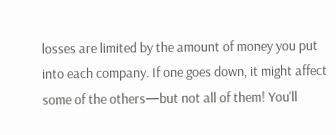losses are limited by the amount of money you put into each company. If one goes down, it might affect some of the others—but not all of them! You'll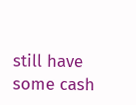still have some cash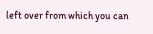left over from which you can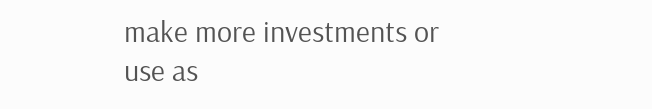make more investments or use as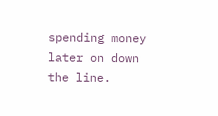spending money later on down the line.